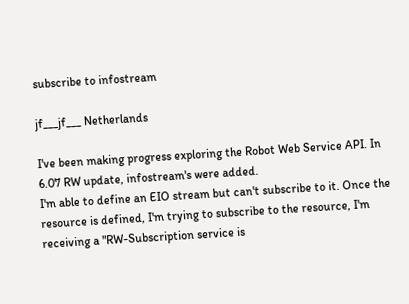subscribe to infostream

jf___jf___ Netherlands

I've been making progress exploring the Robot Web Service API. In 6.07 RW update, infostream's were added.
I'm able to define an EIO stream but can't subscribe to it. Once the resource is defined, I'm trying to subscribe to the resource, I'm receiving a "RW-Subscription service is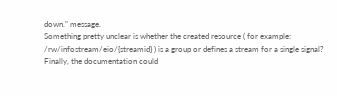down." message.
Something pretty unclear is whether the created resource ( for example: /rw/infostream/eio/{streamid} ) is a group or defines a stream for a single signal?
Finally, the documentation could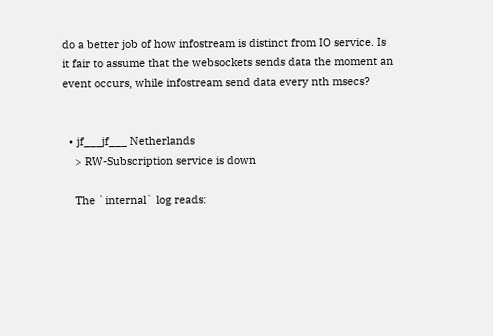do a better job of how infostream is distinct from IO service. Is it fair to assume that the websockets sends data the moment an event occurs, while infostream send data every nth msecs?


  • jf___jf___ Netherlands
    > RW-Subscription service is down

    The `internal` log reads: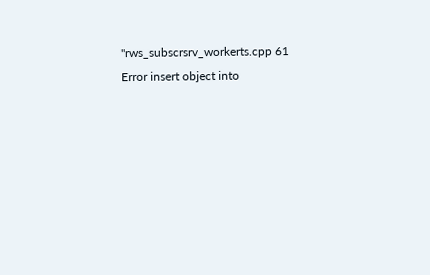"rws_subscrsrv_workerts.cpp 61 Error insert object into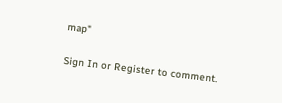map"

Sign In or Register to comment.